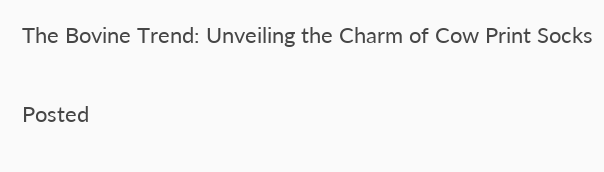The Bovine Trend: Unveiling the Charm of Cow Print Socks

Posted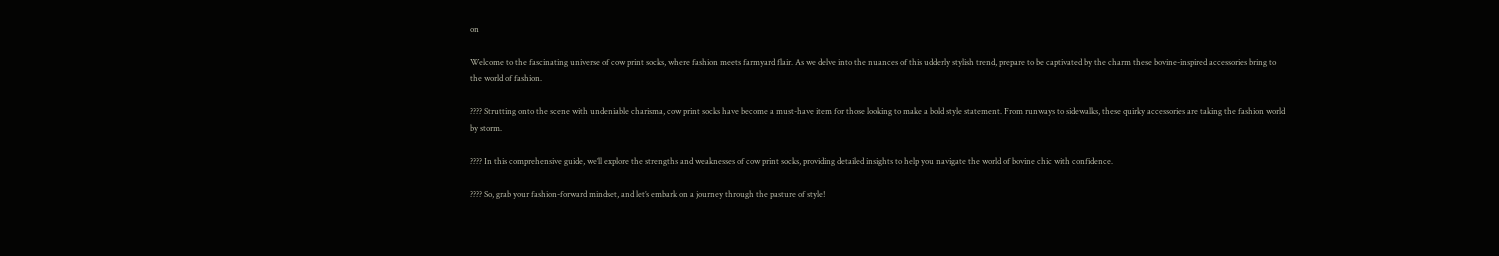on

Welcome to the fascinating universe of cow print socks, where fashion meets farmyard flair. As we delve into the nuances of this udderly stylish trend, prepare to be captivated by the charm these bovine-inspired accessories bring to the world of fashion.

???? Strutting onto the scene with undeniable charisma, cow print socks have become a must-have item for those looking to make a bold style statement. From runways to sidewalks, these quirky accessories are taking the fashion world by storm.

???? In this comprehensive guide, we’ll explore the strengths and weaknesses of cow print socks, providing detailed insights to help you navigate the world of bovine chic with confidence.

???? So, grab your fashion-forward mindset, and let’s embark on a journey through the pasture of style!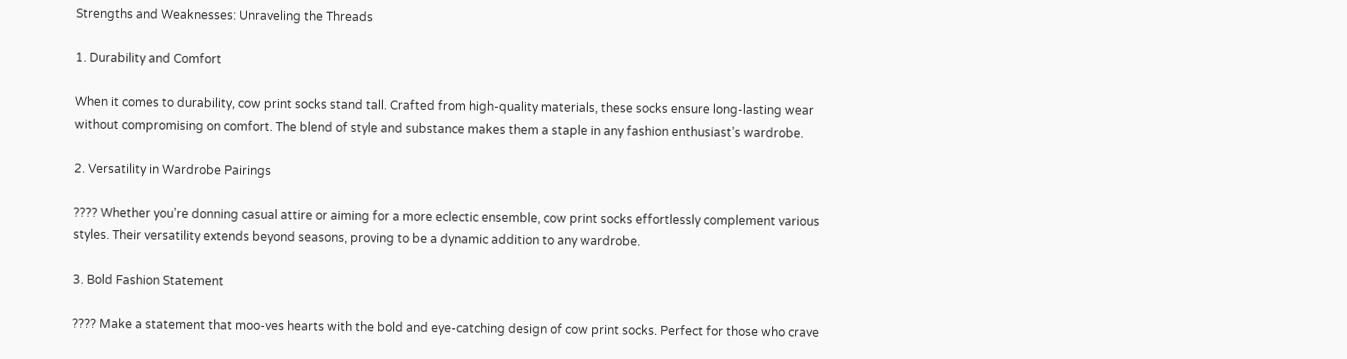Strengths and Weaknesses: Unraveling the Threads

1. Durability and Comfort

When it comes to durability, cow print socks stand tall. Crafted from high-quality materials, these socks ensure long-lasting wear without compromising on comfort. The blend of style and substance makes them a staple in any fashion enthusiast’s wardrobe.

2. Versatility in Wardrobe Pairings

???? Whether you’re donning casual attire or aiming for a more eclectic ensemble, cow print socks effortlessly complement various styles. Their versatility extends beyond seasons, proving to be a dynamic addition to any wardrobe.

3. Bold Fashion Statement

???? Make a statement that moo-ves hearts with the bold and eye-catching design of cow print socks. Perfect for those who crave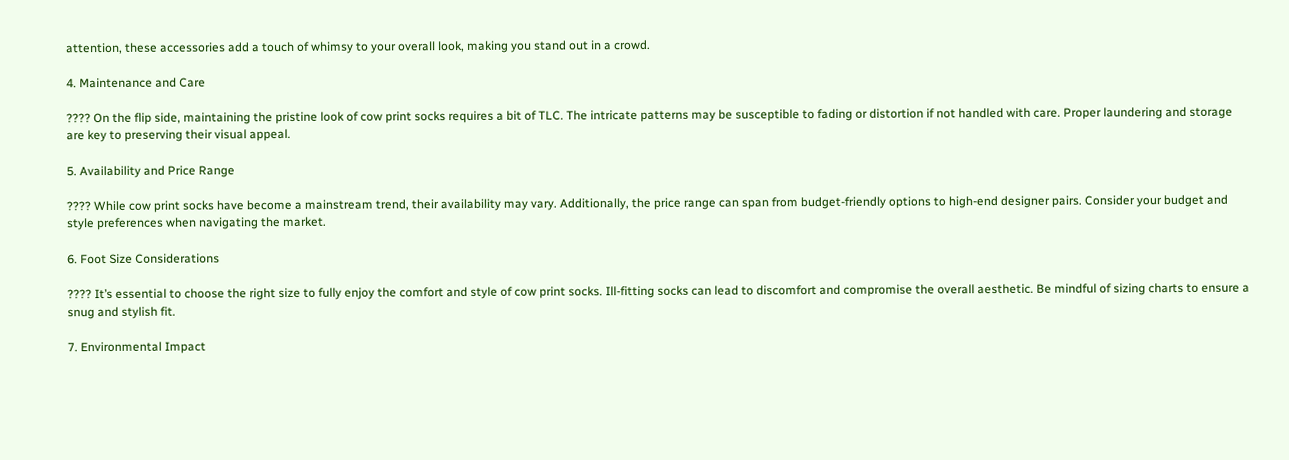attention, these accessories add a touch of whimsy to your overall look, making you stand out in a crowd.

4. Maintenance and Care

???? On the flip side, maintaining the pristine look of cow print socks requires a bit of TLC. The intricate patterns may be susceptible to fading or distortion if not handled with care. Proper laundering and storage are key to preserving their visual appeal.

5. Availability and Price Range

???? While cow print socks have become a mainstream trend, their availability may vary. Additionally, the price range can span from budget-friendly options to high-end designer pairs. Consider your budget and style preferences when navigating the market.

6. Foot Size Considerations

???? It’s essential to choose the right size to fully enjoy the comfort and style of cow print socks. Ill-fitting socks can lead to discomfort and compromise the overall aesthetic. Be mindful of sizing charts to ensure a snug and stylish fit.

7. Environmental Impact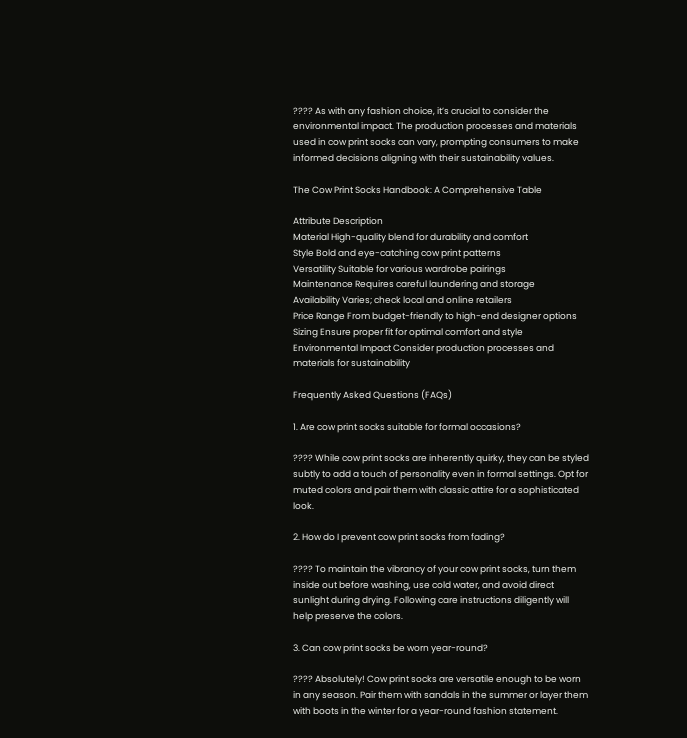???? As with any fashion choice, it’s crucial to consider the environmental impact. The production processes and materials used in cow print socks can vary, prompting consumers to make informed decisions aligning with their sustainability values.

The Cow Print Socks Handbook: A Comprehensive Table

Attribute Description
Material High-quality blend for durability and comfort
Style Bold and eye-catching cow print patterns
Versatility Suitable for various wardrobe pairings
Maintenance Requires careful laundering and storage
Availability Varies; check local and online retailers
Price Range From budget-friendly to high-end designer options
Sizing Ensure proper fit for optimal comfort and style
Environmental Impact Consider production processes and materials for sustainability

Frequently Asked Questions (FAQs)

1. Are cow print socks suitable for formal occasions?

???? While cow print socks are inherently quirky, they can be styled subtly to add a touch of personality even in formal settings. Opt for muted colors and pair them with classic attire for a sophisticated look.

2. How do I prevent cow print socks from fading?

???? To maintain the vibrancy of your cow print socks, turn them inside out before washing, use cold water, and avoid direct sunlight during drying. Following care instructions diligently will help preserve the colors.

3. Can cow print socks be worn year-round?

???? Absolutely! Cow print socks are versatile enough to be worn in any season. Pair them with sandals in the summer or layer them with boots in the winter for a year-round fashion statement.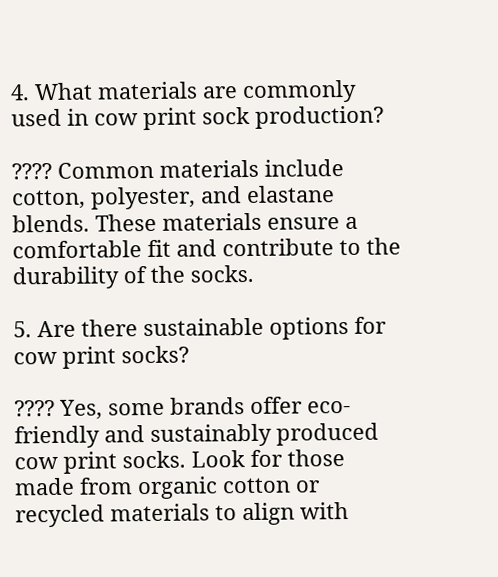4. What materials are commonly used in cow print sock production?

???? Common materials include cotton, polyester, and elastane blends. These materials ensure a comfortable fit and contribute to the durability of the socks.

5. Are there sustainable options for cow print socks?

???? Yes, some brands offer eco-friendly and sustainably produced cow print socks. Look for those made from organic cotton or recycled materials to align with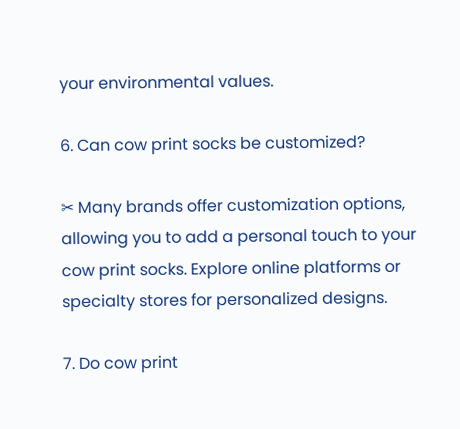your environmental values.

6. Can cow print socks be customized?

✂ Many brands offer customization options, allowing you to add a personal touch to your cow print socks. Explore online platforms or specialty stores for personalized designs.

7. Do cow print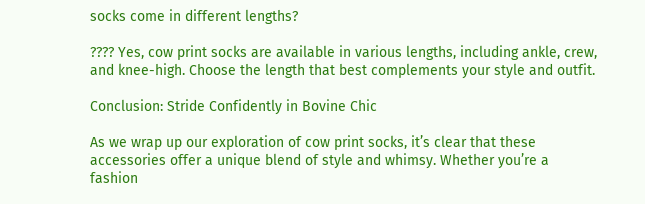socks come in different lengths?

???? Yes, cow print socks are available in various lengths, including ankle, crew, and knee-high. Choose the length that best complements your style and outfit.

Conclusion: Stride Confidently in Bovine Chic

As we wrap up our exploration of cow print socks, it’s clear that these accessories offer a unique blend of style and whimsy. Whether you’re a fashion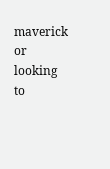maverick or looking to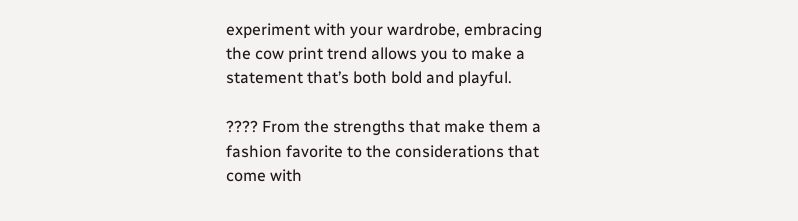experiment with your wardrobe, embracing the cow print trend allows you to make a statement that’s both bold and playful.

???? From the strengths that make them a fashion favorite to the considerations that come with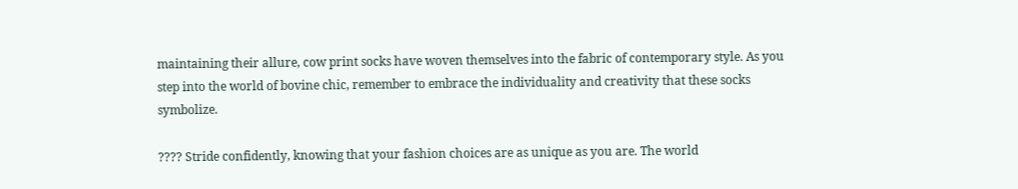maintaining their allure, cow print socks have woven themselves into the fabric of contemporary style. As you step into the world of bovine chic, remember to embrace the individuality and creativity that these socks symbolize.

???? Stride confidently, knowing that your fashion choices are as unique as you are. The world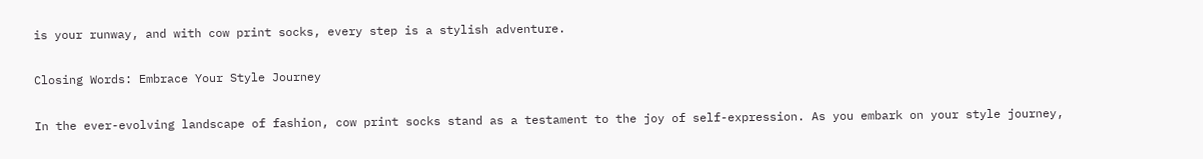is your runway, and with cow print socks, every step is a stylish adventure.

Closing Words: Embrace Your Style Journey

In the ever-evolving landscape of fashion, cow print socks stand as a testament to the joy of self-expression. As you embark on your style journey,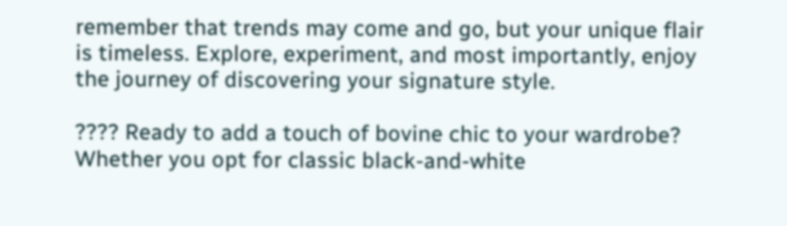remember that trends may come and go, but your unique flair is timeless. Explore, experiment, and most importantly, enjoy the journey of discovering your signature style.

???? Ready to add a touch of bovine chic to your wardrobe? Whether you opt for classic black-and-white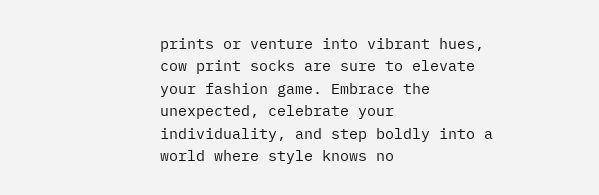prints or venture into vibrant hues, cow print socks are sure to elevate your fashion game. Embrace the unexpected, celebrate your individuality, and step boldly into a world where style knows no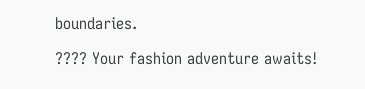boundaries.

???? Your fashion adventure awaits!